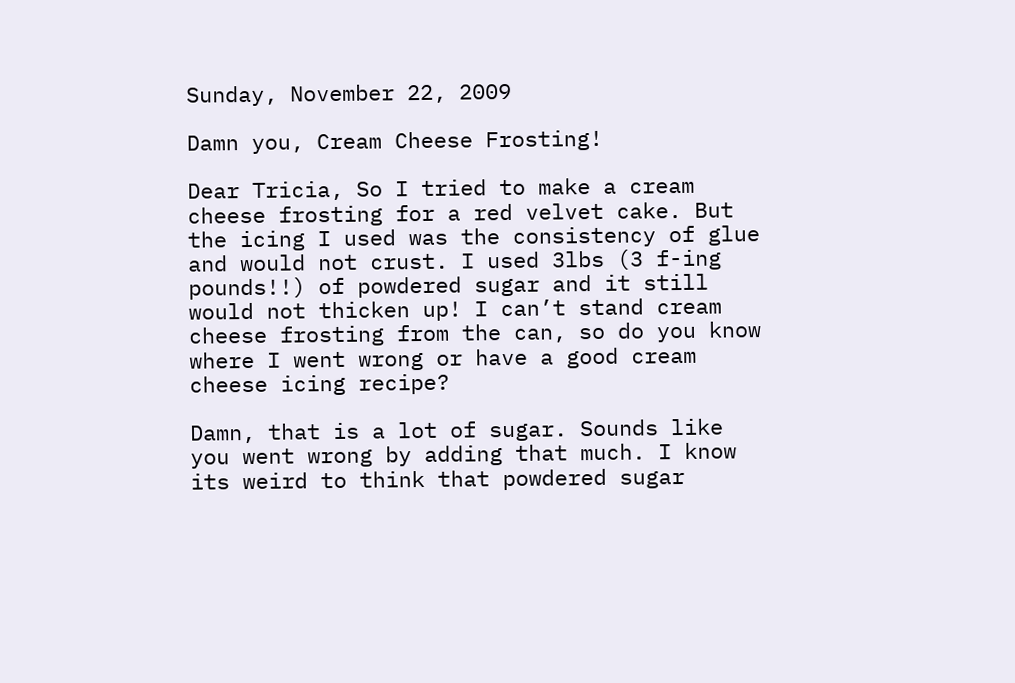Sunday, November 22, 2009

Damn you, Cream Cheese Frosting!

Dear Tricia, So I tried to make a cream cheese frosting for a red velvet cake. But the icing I used was the consistency of glue and would not crust. I used 3lbs (3 f-ing pounds!!) of powdered sugar and it still would not thicken up! I can’t stand cream cheese frosting from the can, so do you know where I went wrong or have a good cream cheese icing recipe?

Damn, that is a lot of sugar. Sounds like you went wrong by adding that much. I know its weird to think that powdered sugar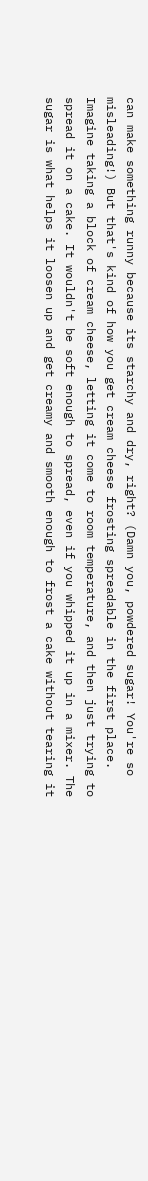can make something runny because its starchy and dry, right? (Damn you, powdered sugar! You're so misleading!) But that's kind of how you get cream cheese frosting spreadable in the first place. Imagine taking a block of cream cheese, letting it come to room temperature, and then just trying to spread it on a cake. It wouldn't be soft enough to spread, even if you whipped it up in a mixer. The sugar is what helps it loosen up and get creamy and smooth enough to frost a cake without tearing it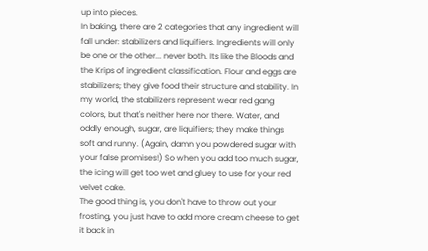up into pieces.
In baking, there are 2 categories that any ingredient will fall under: stabilizers and liquifiers. Ingredients will only be one or the other... never both. Its like the Bloods and the Krips of ingredient classification. Flour and eggs are stabilizers; they give food their structure and stability. In my world, the stabilizers represent wear red gang colors, but that's neither here nor there. Water, and oddly enough, sugar, are liquifiers; they make things soft and runny. (Again, damn you powdered sugar with your false promises!) So when you add too much sugar, the icing will get too wet and gluey to use for your red velvet cake.
The good thing is, you don't have to throw out your frosting, you just have to add more cream cheese to get it back in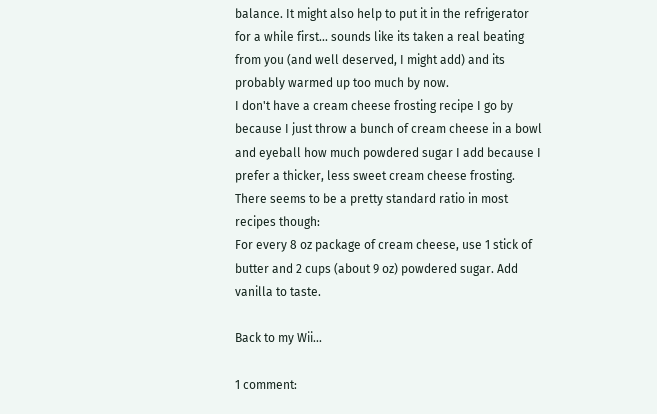balance. It might also help to put it in the refrigerator for a while first... sounds like its taken a real beating from you (and well deserved, I might add) and its probably warmed up too much by now.
I don't have a cream cheese frosting recipe I go by because I just throw a bunch of cream cheese in a bowl and eyeball how much powdered sugar I add because I prefer a thicker, less sweet cream cheese frosting. There seems to be a pretty standard ratio in most recipes though:
For every 8 oz package of cream cheese, use 1 stick of butter and 2 cups (about 9 oz) powdered sugar. Add vanilla to taste.

Back to my Wii...

1 comment: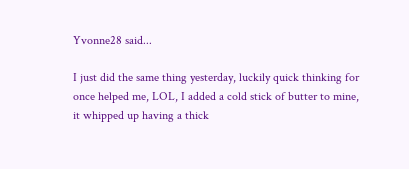Yvonne28 said...

I just did the same thing yesterday, luckily quick thinking for once helped me, LOL, I added a cold stick of butter to mine, it whipped up having a thick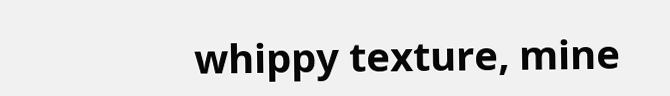whippy texture, mine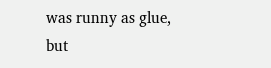was runny as glue, but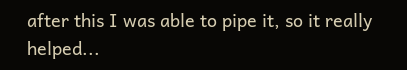after this I was able to pipe it, so it really helped...